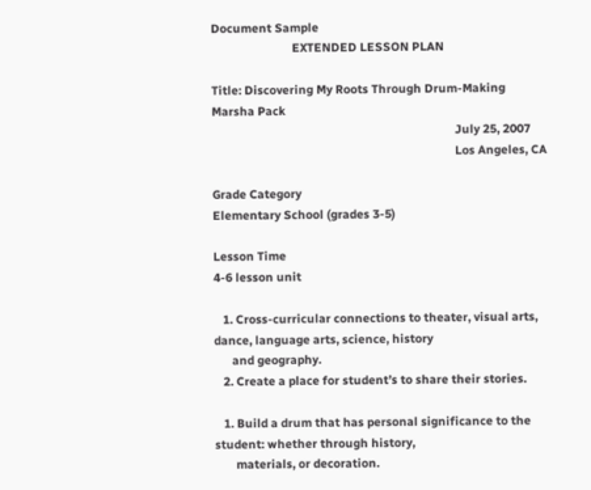Document Sample
                           EXTENDED LESSON PLAN

Title: Discovering My Roots Through Drum-Making                                  Marsha Pack
                                                                                 July 25, 2007
                                                                                 Los Angeles, CA

Grade Category
Elementary School (grades 3-5)

Lesson Time
4-6 lesson unit

   1. Cross-curricular connections to theater, visual arts, dance, language arts, science, history
      and geography.
   2. Create a place for student’s to share their stories.

   1. Build a drum that has personal significance to the student: whether through history,
       materials, or decoration.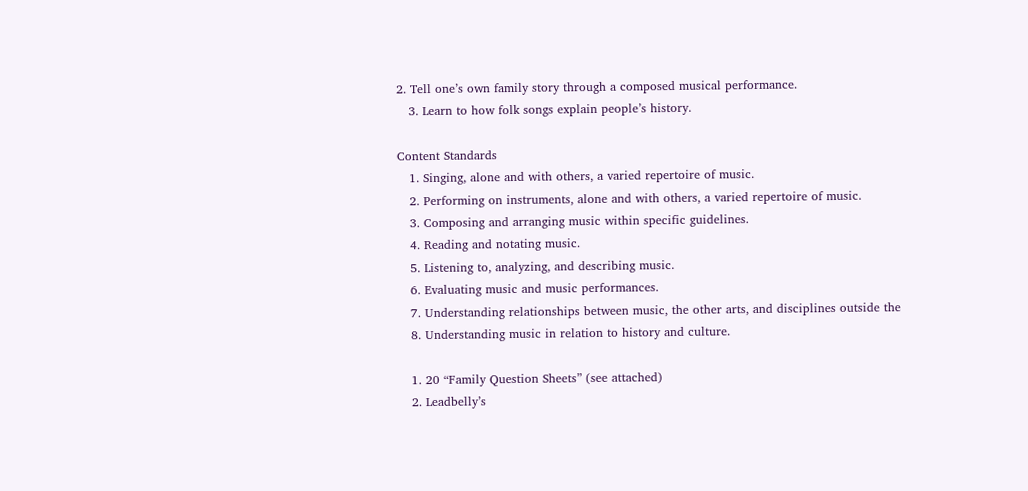2. Tell one’s own family story through a composed musical performance.
   3. Learn to how folk songs explain people’s history.

Content Standards
   1. Singing, alone and with others, a varied repertoire of music.
   2. Performing on instruments, alone and with others, a varied repertoire of music.
   3. Composing and arranging music within specific guidelines.
   4. Reading and notating music.
   5. Listening to, analyzing, and describing music.
   6. Evaluating music and music performances.
   7. Understanding relationships between music, the other arts, and disciplines outside the
   8. Understanding music in relation to history and culture.

   1. 20 “Family Question Sheets” (see attached)
   2. Leadbelly’s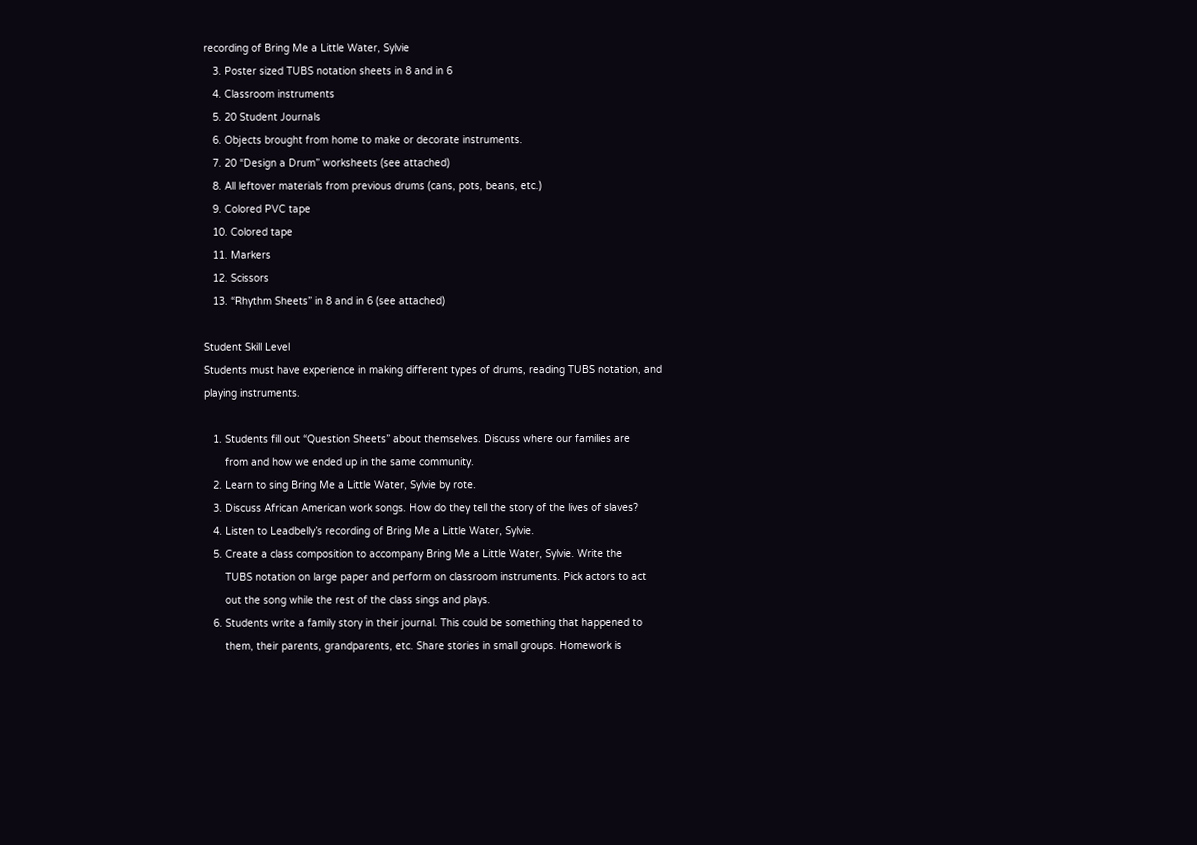recording of Bring Me a Little Water, Sylvie
   3. Poster sized TUBS notation sheets in 8 and in 6
   4. Classroom instruments
   5. 20 Student Journals
   6. Objects brought from home to make or decorate instruments.
   7. 20 “Design a Drum” worksheets (see attached)
   8. All leftover materials from previous drums (cans, pots, beans, etc.)
   9. Colored PVC tape
   10. Colored tape
   11. Markers
   12. Scissors
   13. “Rhythm Sheets” in 8 and in 6 (see attached)

Student Skill Level
Students must have experience in making different types of drums, reading TUBS notation, and
playing instruments.

   1. Students fill out “Question Sheets” about themselves. Discuss where our families are
       from and how we ended up in the same community.
   2. Learn to sing Bring Me a Little Water, Sylvie by rote.
   3. Discuss African American work songs. How do they tell the story of the lives of slaves?
   4. Listen to Leadbelly’s recording of Bring Me a Little Water, Sylvie.
   5. Create a class composition to accompany Bring Me a Little Water, Sylvie. Write the
       TUBS notation on large paper and perform on classroom instruments. Pick actors to act
       out the song while the rest of the class sings and plays.
   6. Students write a family story in their journal. This could be something that happened to
       them, their parents, grandparents, etc. Share stories in small groups. Homework is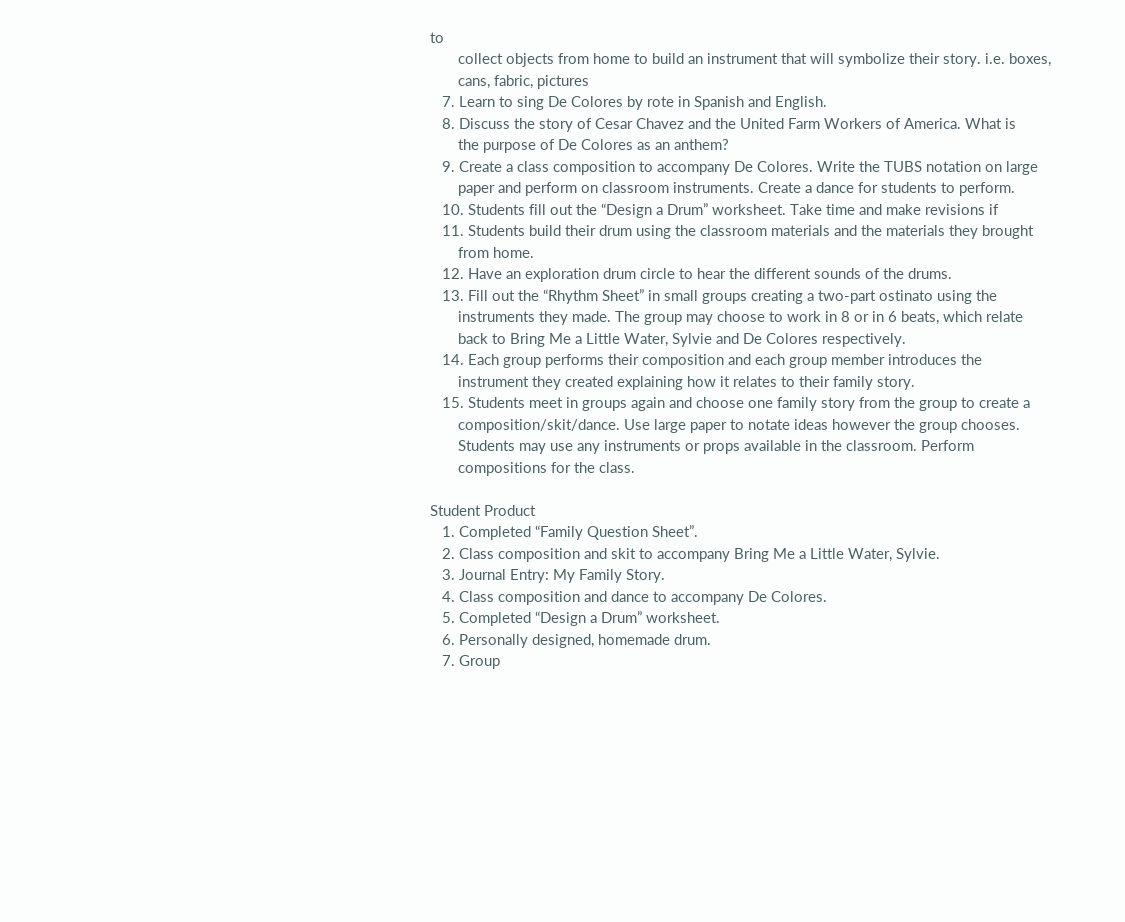to
       collect objects from home to build an instrument that will symbolize their story. i.e. boxes,
       cans, fabric, pictures
   7. Learn to sing De Colores by rote in Spanish and English.
   8. Discuss the story of Cesar Chavez and the United Farm Workers of America. What is
       the purpose of De Colores as an anthem?
   9. Create a class composition to accompany De Colores. Write the TUBS notation on large
       paper and perform on classroom instruments. Create a dance for students to perform.
   10. Students fill out the “Design a Drum” worksheet. Take time and make revisions if
   11. Students build their drum using the classroom materials and the materials they brought
       from home.
   12. Have an exploration drum circle to hear the different sounds of the drums.
   13. Fill out the “Rhythm Sheet” in small groups creating a two-part ostinato using the
       instruments they made. The group may choose to work in 8 or in 6 beats, which relate
       back to Bring Me a Little Water, Sylvie and De Colores respectively.
   14. Each group performs their composition and each group member introduces the
       instrument they created explaining how it relates to their family story.
   15. Students meet in groups again and choose one family story from the group to create a
       composition/skit/dance. Use large paper to notate ideas however the group chooses.
       Students may use any instruments or props available in the classroom. Perform
       compositions for the class.

Student Product
   1. Completed “Family Question Sheet”.
   2. Class composition and skit to accompany Bring Me a Little Water, Sylvie.
   3. Journal Entry: My Family Story.
   4. Class composition and dance to accompany De Colores.
   5. Completed “Design a Drum” worksheet.
   6. Personally designed, homemade drum.
   7. Group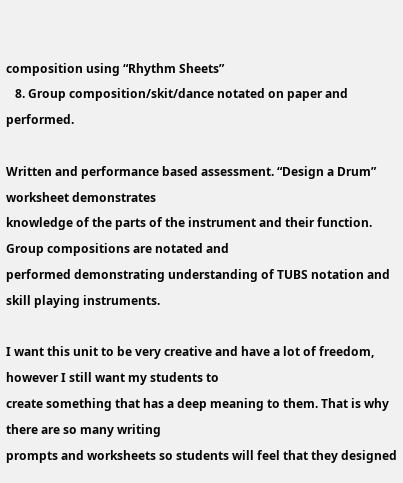composition using “Rhythm Sheets”
   8. Group composition/skit/dance notated on paper and performed.

Written and performance based assessment. “Design a Drum” worksheet demonstrates
knowledge of the parts of the instrument and their function. Group compositions are notated and
performed demonstrating understanding of TUBS notation and skill playing instruments.

I want this unit to be very creative and have a lot of freedom, however I still want my students to
create something that has a deep meaning to them. That is why there are so many writing
prompts and worksheets so students will feel that they designed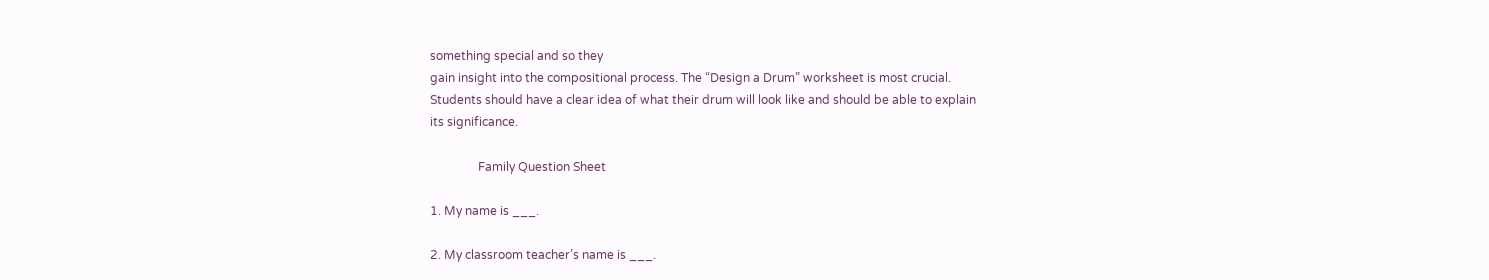something special and so they
gain insight into the compositional process. The “Design a Drum” worksheet is most crucial.
Students should have a clear idea of what their drum will look like and should be able to explain
its significance.

                Family Question Sheet

1. My name is ___.

2. My classroom teacher’s name is ___.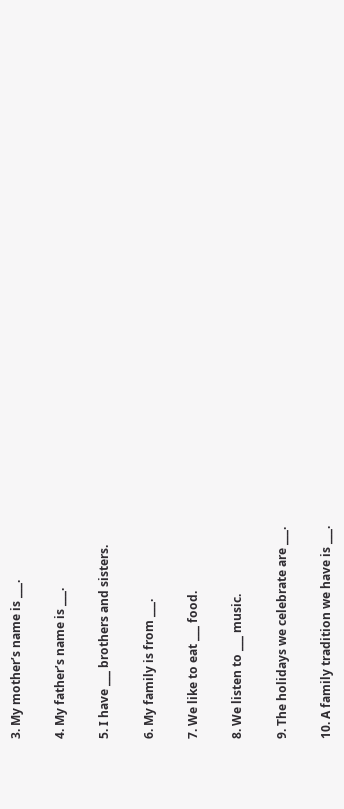3. My mother’s name is ___.

4. My father’s name is ___.

5. I have ___ brothers and sisters.

6. My family is from ___.

7. We like to eat ___ food.

8. We listen to ___ music.

9. The holidays we celebrate are ___.

10. A family tradition we have is ___.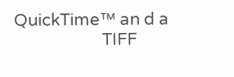QuickTime™ an d a
                      TIFF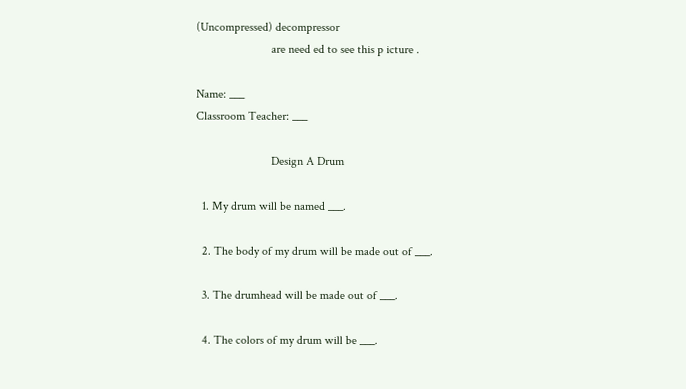(Uncompressed) decompressor
                         are need ed to see this p icture .

Name: ___
Classroom Teacher: ___

                         Design A Drum

  1. My drum will be named ___.

  2. The body of my drum will be made out of ___.

  3. The drumhead will be made out of ___.

  4. The colors of my drum will be ___.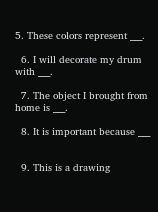5. These colors represent ___.

  6. I will decorate my drum with ___.

  7. The object I brought from home is ___.

  8. It is important because ___


  9. This is a drawing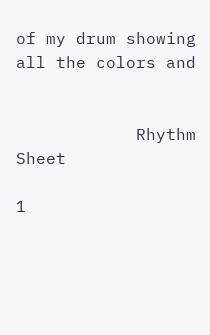of my drum showing all the colors and


            Rhythm Sheet

1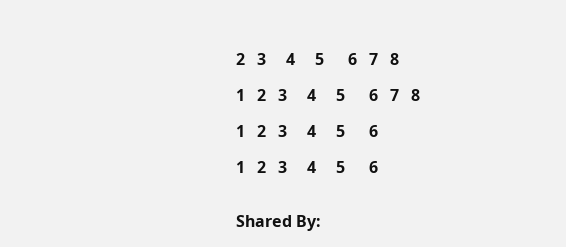2   3     4     5      6   7   8

1   2   3     4     5      6   7   8

1   2   3     4     5      6

1   2   3     4     5      6


Shared By: